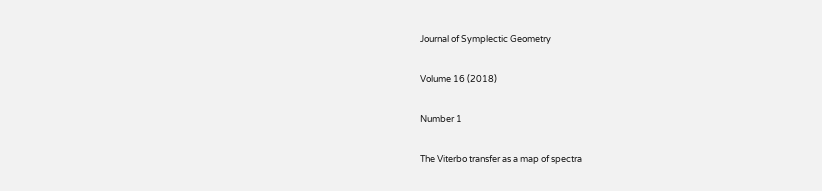Journal of Symplectic Geometry

Volume 16 (2018)

Number 1

The Viterbo transfer as a map of spectra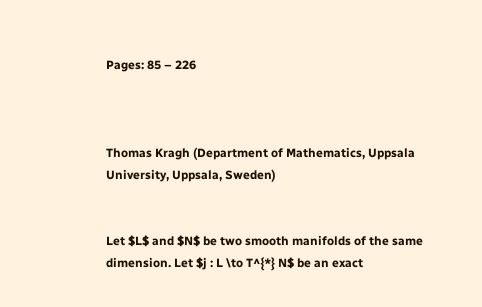Pages: 85 – 226



Thomas Kragh (Department of Mathematics, Uppsala University, Uppsala, Sweden)


Let $L$ and $N$ be two smooth manifolds of the same dimension. Let $j : L \to T^{*} N$ be an exact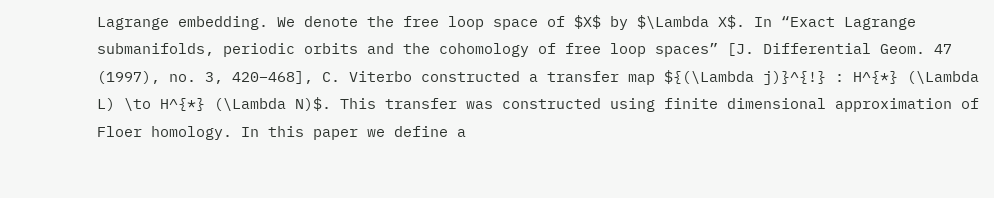Lagrange embedding. We denote the free loop space of $X$ by $\Lambda X$. In “Exact Lagrange submanifolds, periodic orbits and the cohomology of free loop spaces” [J. Differential Geom. 47 (1997), no. 3, 420–468], C. Viterbo constructed a transfer map ${(\Lambda j)}^{!} : H^{*} (\Lambda L) \to H^{*} (\Lambda N)$. This transfer was constructed using finite dimensional approximation of Floer homology. In this paper we define a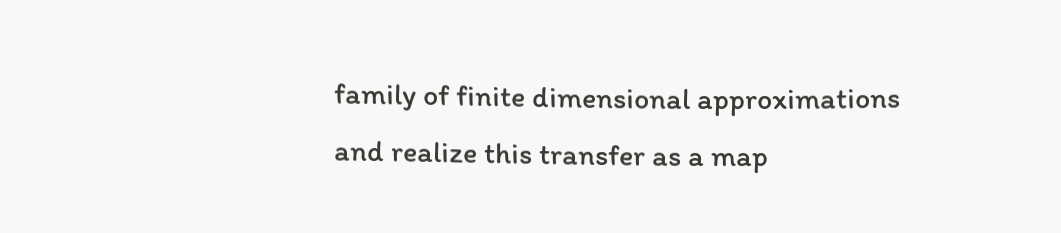family of finite dimensional approximations and realize this transfer as a map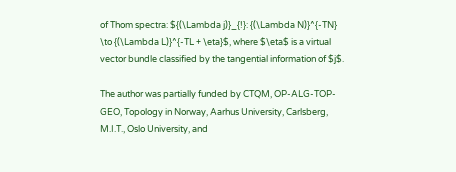of Thom spectra: ${(\Lambda j)}_{!}: {(\Lambda N)}^{-TN} \to {(\Lambda L)}^{-TL + \eta}$, where $\eta$ is a virtual vector bundle classified by the tangential information of $j$.

The author was partially funded by CTQM, OP-ALG-TOP-GEO, Topology in Norway, Aarhus University, Carlsberg, M.I.T., Oslo University, and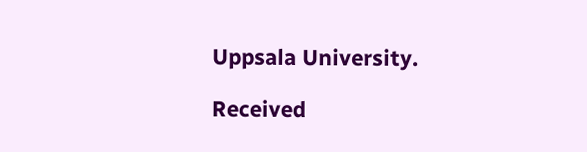Uppsala University.

Received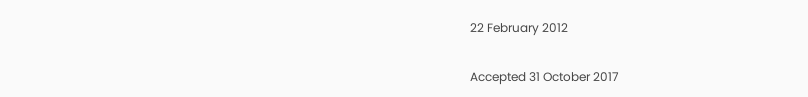22 February 2012

Accepted 31 October 2017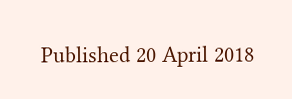Published 20 April 2018